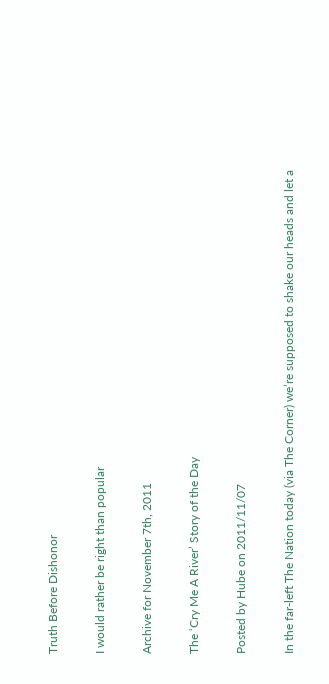Truth Before Dishonor

I would rather be right than popular

Archive for November 7th, 2011

The ‘Cry Me A River’ Story of the Day

Posted by Hube on 2011/11/07

In the far-left The Nation today (via The Corner) we’re supposed to shake our heads and let a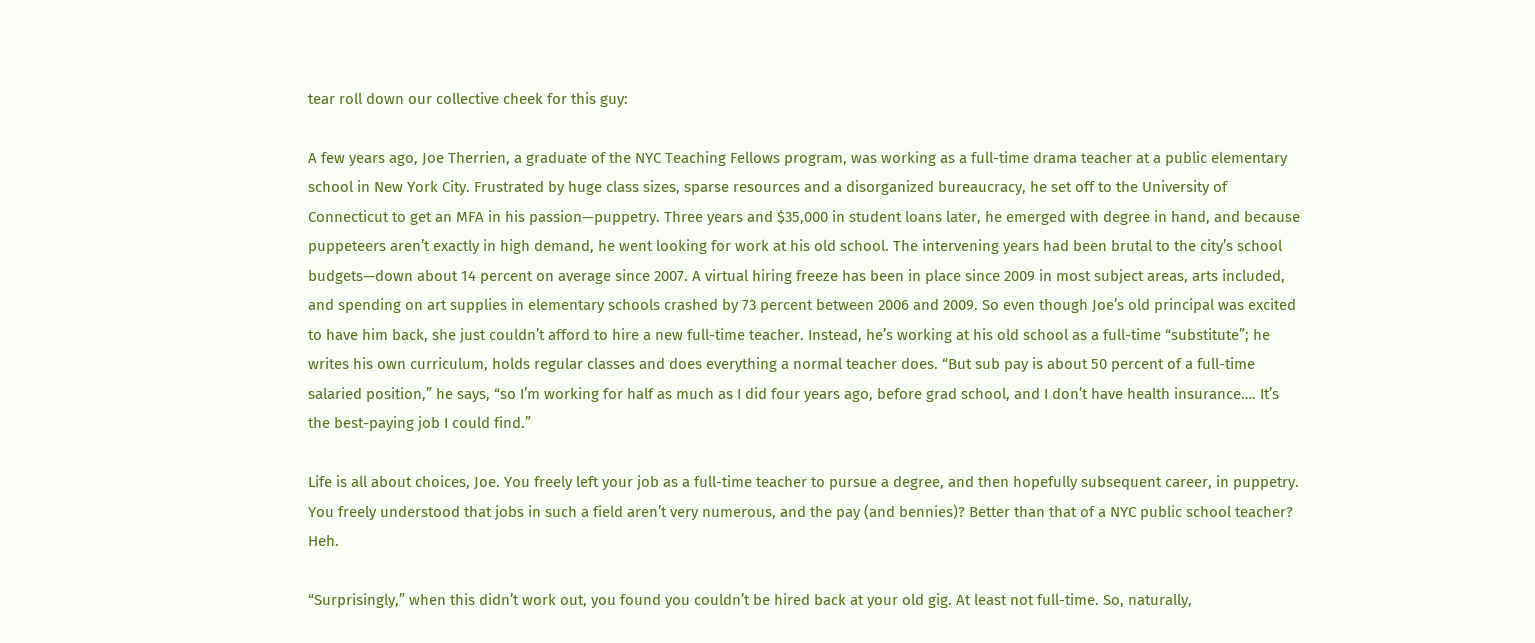tear roll down our collective cheek for this guy:

A few years ago, Joe Therrien, a graduate of the NYC Teaching Fellows program, was working as a full-time drama teacher at a public elementary school in New York City. Frustrated by huge class sizes, sparse resources and a disorganized bureaucracy, he set off to the University of Connecticut to get an MFA in his passion—puppetry. Three years and $35,000 in student loans later, he emerged with degree in hand, and because puppeteers aren’t exactly in high demand, he went looking for work at his old school. The intervening years had been brutal to the city’s school budgets—down about 14 percent on average since 2007. A virtual hiring freeze has been in place since 2009 in most subject areas, arts included, and spending on art supplies in elementary schools crashed by 73 percent between 2006 and 2009. So even though Joe’s old principal was excited to have him back, she just couldn’t afford to hire a new full-time teacher. Instead, he’s working at his old school as a full-time “substitute”; he writes his own curriculum, holds regular classes and does everything a normal teacher does. “But sub pay is about 50 percent of a full-time salaried position,” he says, “so I’m working for half as much as I did four years ago, before grad school, and I don’t have health insurance…. It’s the best-paying job I could find.”

Life is all about choices, Joe. You freely left your job as a full-time teacher to pursue a degree, and then hopefully subsequent career, in puppetry. You freely understood that jobs in such a field aren’t very numerous, and the pay (and bennies)? Better than that of a NYC public school teacher? Heh.

“Surprisingly,” when this didn’t work out, you found you couldn’t be hired back at your old gig. At least not full-time. So, naturally,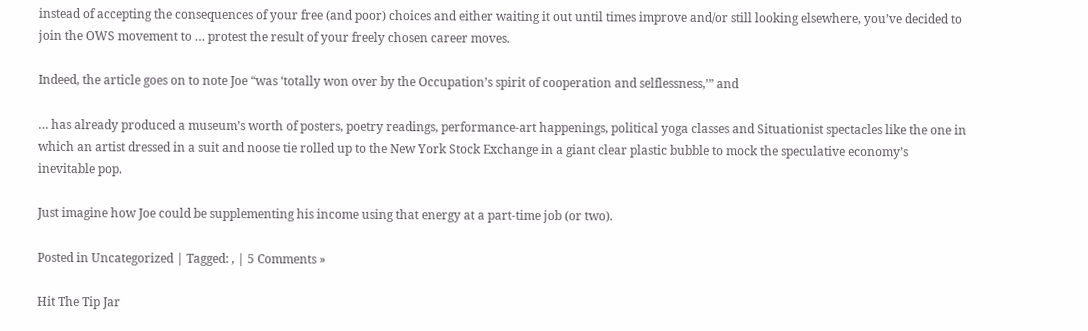instead of accepting the consequences of your free (and poor) choices and either waiting it out until times improve and/or still looking elsewhere, you’ve decided to join the OWS movement to … protest the result of your freely chosen career moves.

Indeed, the article goes on to note Joe “was ‘totally won over by the Occupation’s spirit of cooperation and selflessness,’” and

… has already produced a museum’s worth of posters, poetry readings, performance-art happenings, political yoga classes and Situationist spectacles like the one in which an artist dressed in a suit and noose tie rolled up to the New York Stock Exchange in a giant clear plastic bubble to mock the speculative economy’s inevitable pop.

Just imagine how Joe could be supplementing his income using that energy at a part-time job (or two).

Posted in Uncategorized | Tagged: , | 5 Comments »

Hit The Tip Jar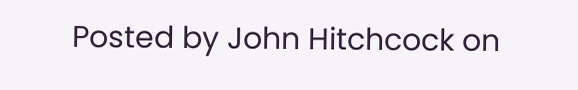Posted by John Hitchcock on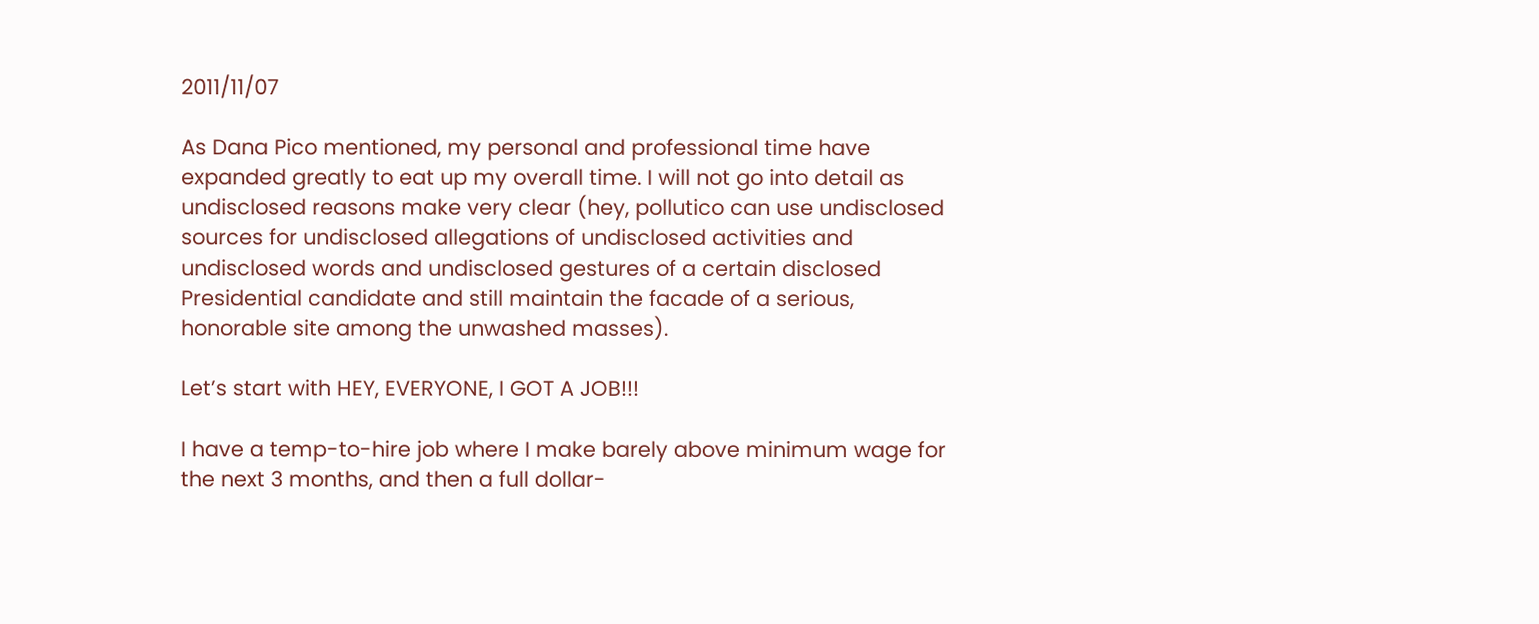2011/11/07

As Dana Pico mentioned, my personal and professional time have expanded greatly to eat up my overall time. I will not go into detail as undisclosed reasons make very clear (hey, pollutico can use undisclosed sources for undisclosed allegations of undisclosed activities and undisclosed words and undisclosed gestures of a certain disclosed Presidential candidate and still maintain the facade of a serious, honorable site among the unwashed masses).

Let’s start with HEY, EVERYONE, I GOT A JOB!!!

I have a temp-to-hire job where I make barely above minimum wage for the next 3 months, and then a full dollar-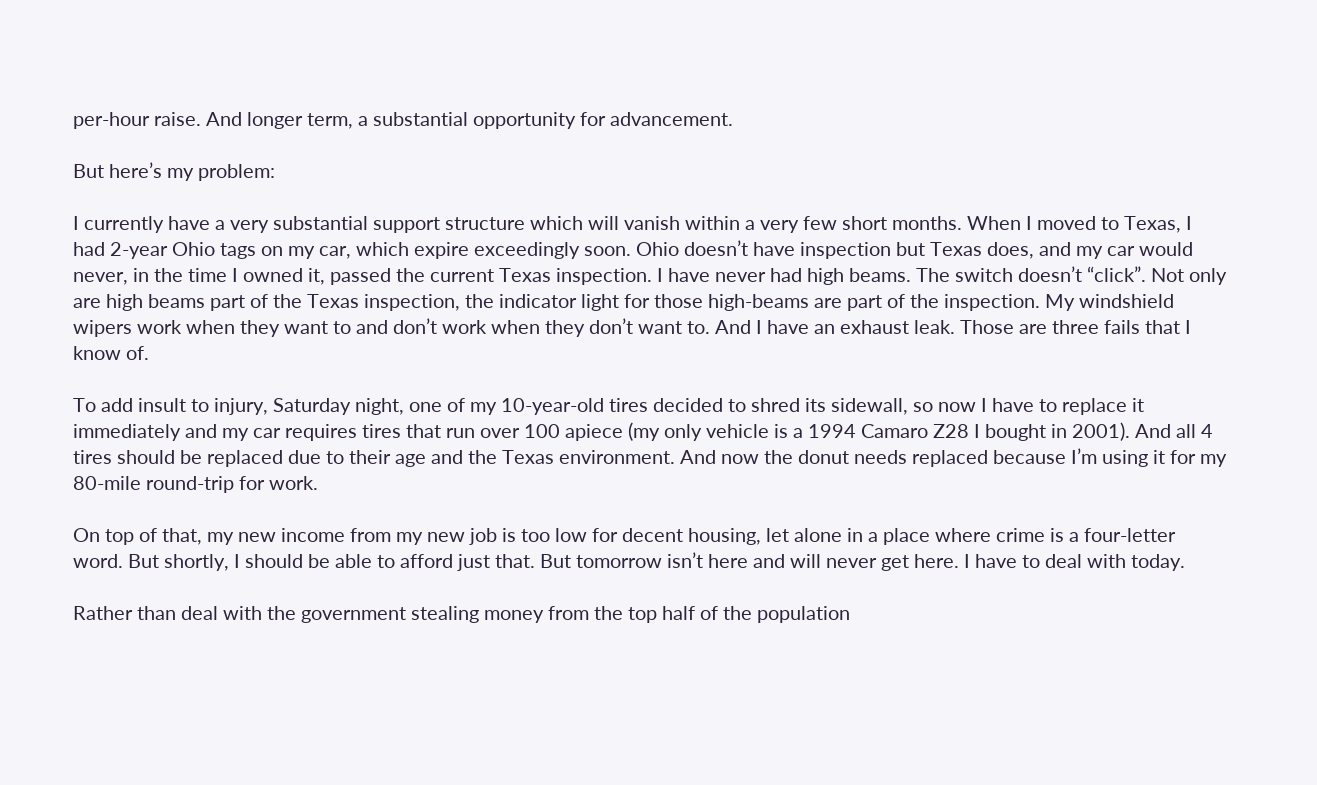per-hour raise. And longer term, a substantial opportunity for advancement.

But here’s my problem:

I currently have a very substantial support structure which will vanish within a very few short months. When I moved to Texas, I had 2-year Ohio tags on my car, which expire exceedingly soon. Ohio doesn’t have inspection but Texas does, and my car would never, in the time I owned it, passed the current Texas inspection. I have never had high beams. The switch doesn’t “click”. Not only are high beams part of the Texas inspection, the indicator light for those high-beams are part of the inspection. My windshield wipers work when they want to and don’t work when they don’t want to. And I have an exhaust leak. Those are three fails that I know of.

To add insult to injury, Saturday night, one of my 10-year-old tires decided to shred its sidewall, so now I have to replace it immediately and my car requires tires that run over 100 apiece (my only vehicle is a 1994 Camaro Z28 I bought in 2001). And all 4 tires should be replaced due to their age and the Texas environment. And now the donut needs replaced because I’m using it for my 80-mile round-trip for work.

On top of that, my new income from my new job is too low for decent housing, let alone in a place where crime is a four-letter word. But shortly, I should be able to afford just that. But tomorrow isn’t here and will never get here. I have to deal with today.

Rather than deal with the government stealing money from the top half of the population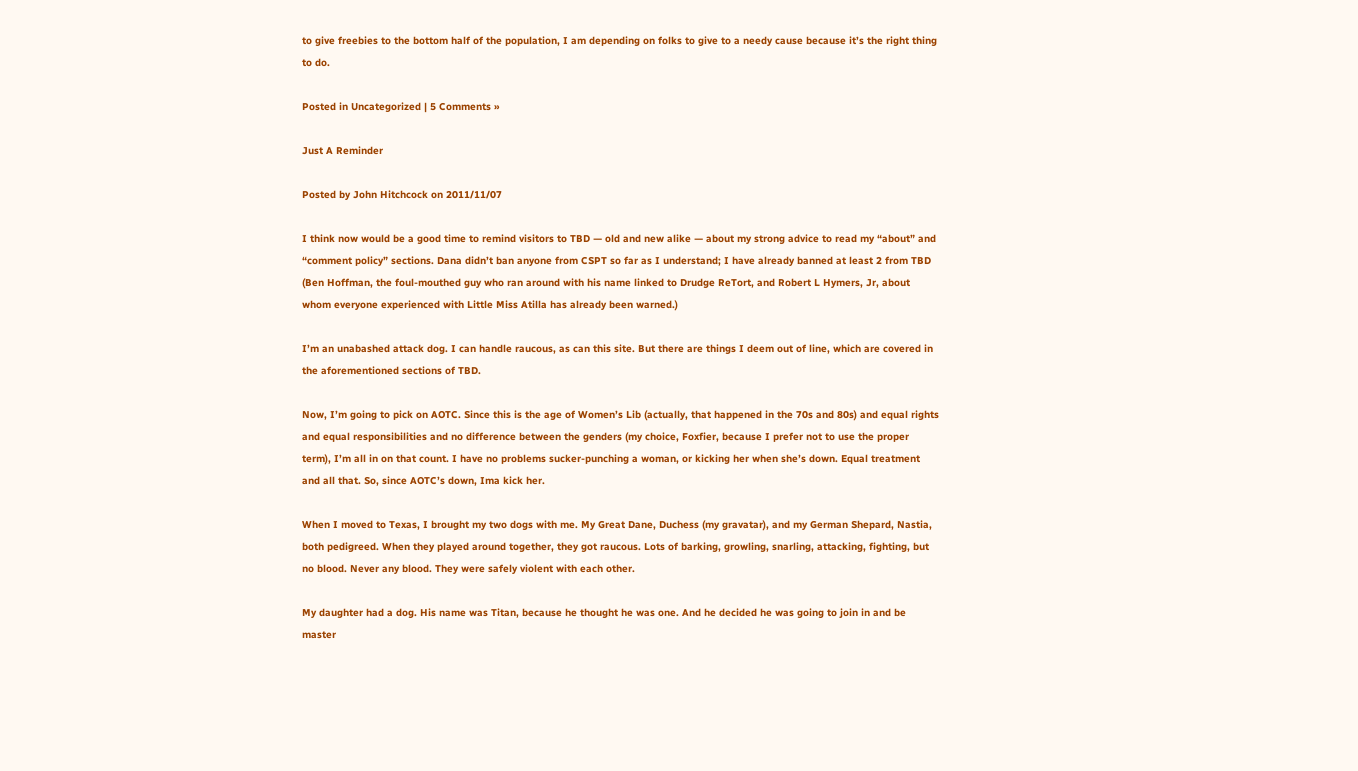to give freebies to the bottom half of the population, I am depending on folks to give to a needy cause because it’s the right thing to do.

Posted in Uncategorized | 5 Comments »

Just A Reminder

Posted by John Hitchcock on 2011/11/07

I think now would be a good time to remind visitors to TBD — old and new alike — about my strong advice to read my “about” and “comment policy” sections. Dana didn’t ban anyone from CSPT so far as I understand; I have already banned at least 2 from TBD (Ben Hoffman, the foul-mouthed guy who ran around with his name linked to Drudge ReTort, and Robert L Hymers, Jr, about whom everyone experienced with Little Miss Atilla has already been warned.)

I’m an unabashed attack dog. I can handle raucous, as can this site. But there are things I deem out of line, which are covered in the aforementioned sections of TBD.

Now, I’m going to pick on AOTC. Since this is the age of Women’s Lib (actually, that happened in the 70s and 80s) and equal rights and equal responsibilities and no difference between the genders (my choice, Foxfier, because I prefer not to use the proper term), I’m all in on that count. I have no problems sucker-punching a woman, or kicking her when she’s down. Equal treatment and all that. So, since AOTC’s down, Ima kick her.

When I moved to Texas, I brought my two dogs with me. My Great Dane, Duchess (my gravatar), and my German Shepard, Nastia, both pedigreed. When they played around together, they got raucous. Lots of barking, growling, snarling, attacking, fighting, but no blood. Never any blood. They were safely violent with each other.

My daughter had a dog. His name was Titan, because he thought he was one. And he decided he was going to join in and be master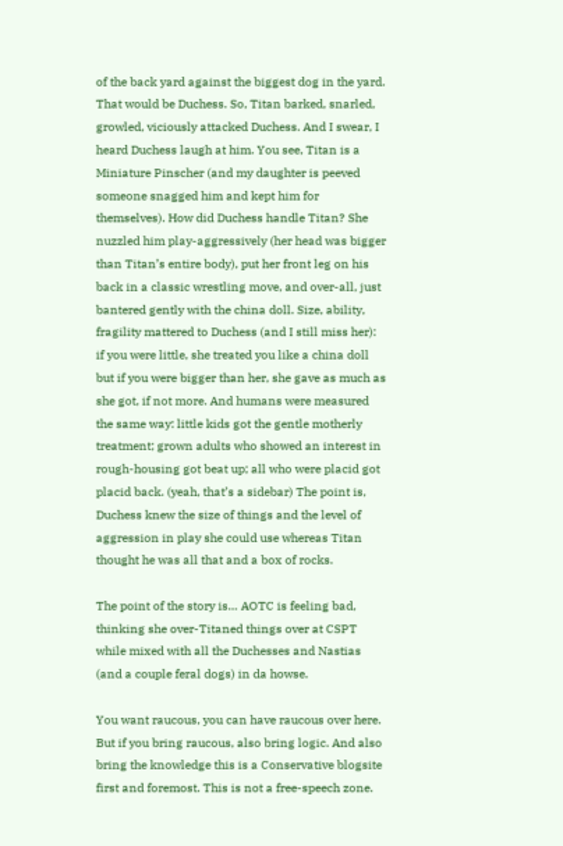of the back yard against the biggest dog in the yard. That would be Duchess. So, Titan barked, snarled, growled, viciously attacked Duchess. And I swear, I heard Duchess laugh at him. You see, Titan is a Miniature Pinscher (and my daughter is peeved someone snagged him and kept him for themselves). How did Duchess handle Titan? She nuzzled him play-aggressively (her head was bigger than Titan’s entire body), put her front leg on his back in a classic wrestling move, and over-all, just bantered gently with the china doll. Size, ability, fragility mattered to Duchess (and I still miss her): if you were little, she treated you like a china doll but if you were bigger than her, she gave as much as she got, if not more. And humans were measured the same way: little kids got the gentle motherly treatment; grown adults who showed an interest in rough-housing got beat up; all who were placid got placid back. (yeah, that’s a sidebar) The point is, Duchess knew the size of things and the level of aggression in play she could use whereas Titan thought he was all that and a box of rocks.

The point of the story is… AOTC is feeling bad, thinking she over-Titaned things over at CSPT while mixed with all the Duchesses and Nastias (and a couple feral dogs) in da howse.

You want raucous, you can have raucous over here. But if you bring raucous, also bring logic. And also bring the knowledge this is a Conservative blogsite first and foremost. This is not a free-speech zone.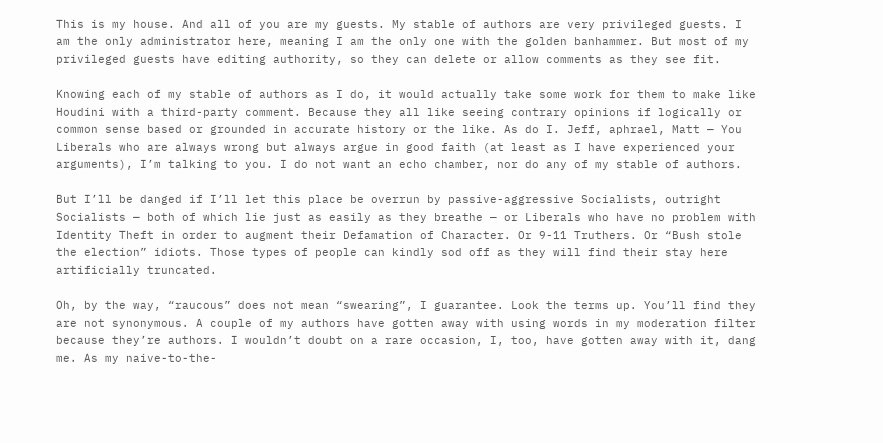This is my house. And all of you are my guests. My stable of authors are very privileged guests. I am the only administrator here, meaning I am the only one with the golden banhammer. But most of my privileged guests have editing authority, so they can delete or allow comments as they see fit.

Knowing each of my stable of authors as I do, it would actually take some work for them to make like Houdini with a third-party comment. Because they all like seeing contrary opinions if logically or common sense based or grounded in accurate history or the like. As do I. Jeff, aphrael, Matt — You Liberals who are always wrong but always argue in good faith (at least as I have experienced your arguments), I’m talking to you. I do not want an echo chamber, nor do any of my stable of authors.

But I’ll be danged if I’ll let this place be overrun by passive-aggressive Socialists, outright Socialists — both of which lie just as easily as they breathe — or Liberals who have no problem with Identity Theft in order to augment their Defamation of Character. Or 9-11 Truthers. Or “Bush stole the election” idiots. Those types of people can kindly sod off as they will find their stay here artificially truncated.

Oh, by the way, “raucous” does not mean “swearing”, I guarantee. Look the terms up. You’ll find they are not synonymous. A couple of my authors have gotten away with using words in my moderation filter because they’re authors. I wouldn’t doubt on a rare occasion, I, too, have gotten away with it, dang me. As my naive-to-the-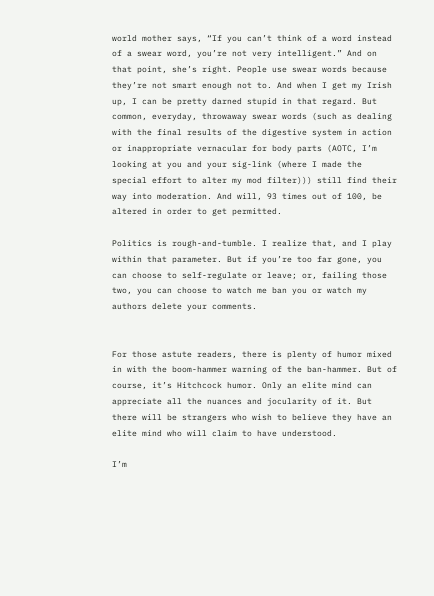world mother says, “If you can’t think of a word instead of a swear word, you’re not very intelligent.” And on that point, she’s right. People use swear words because they’re not smart enough not to. And when I get my Irish up, I can be pretty darned stupid in that regard. But common, everyday, throwaway swear words (such as dealing with the final results of the digestive system in action or inappropriate vernacular for body parts (AOTC, I’m looking at you and your sig-link (where I made the special effort to alter my mod filter))) still find their way into moderation. And will, 93 times out of 100, be altered in order to get permitted.

Politics is rough-and-tumble. I realize that, and I play within that parameter. But if you’re too far gone, you can choose to self-regulate or leave; or, failing those two, you can choose to watch me ban you or watch my authors delete your comments.


For those astute readers, there is plenty of humor mixed in with the boom-hammer warning of the ban-hammer. But of course, it’s Hitchcock humor. Only an elite mind can appreciate all the nuances and jocularity of it. But there will be strangers who wish to believe they have an elite mind who will claim to have understood.

I’m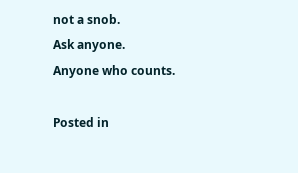not a snob.
Ask anyone.
Anyone who counts.

Posted in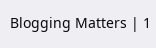Blogging Matters | 1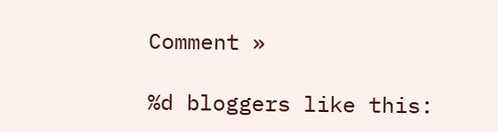Comment »

%d bloggers like this: